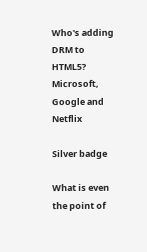Who's adding DRM to HTML5? Microsoft, Google and Netflix

Silver badge

What is even the point of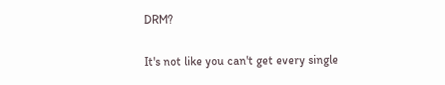DRM?

It's not like you can't get every single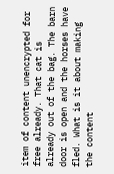item of content unencrypted for free already. That cat is already out of the bag. The barn door is open and the horses have fled. What is it about making the content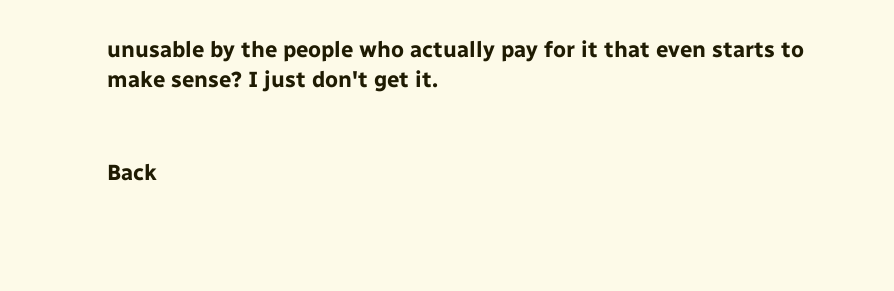unusable by the people who actually pay for it that even starts to make sense? I just don't get it.


Back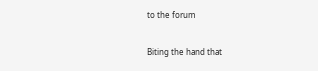to the forum


Biting the hand that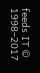feeds IT © 1998–2017